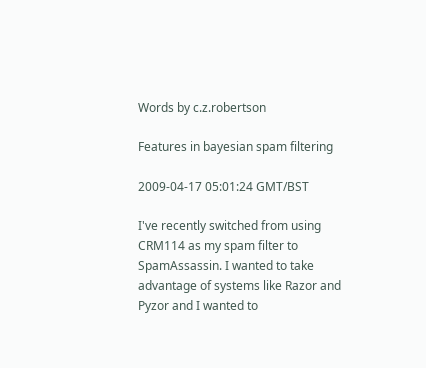Words by c.z.robertson

Features in bayesian spam filtering

2009-04-17 05:01:24 GMT/BST

I've recently switched from using CRM114 as my spam filter to SpamAssassin. I wanted to take advantage of systems like Razor and Pyzor and I wanted to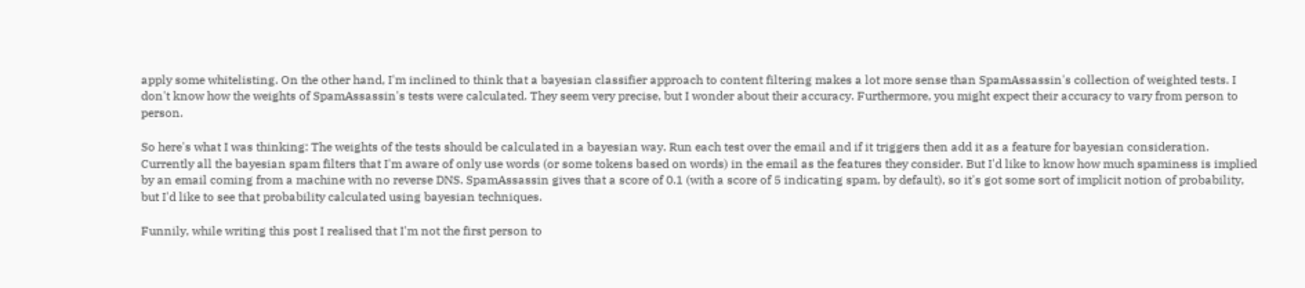apply some whitelisting. On the other hand, I'm inclined to think that a bayesian classifier approach to content filtering makes a lot more sense than SpamAssassin's collection of weighted tests. I don't know how the weights of SpamAssassin's tests were calculated. They seem very precise, but I wonder about their accuracy. Furthermore, you might expect their accuracy to vary from person to person.

So here's what I was thinking: The weights of the tests should be calculated in a bayesian way. Run each test over the email and if it triggers then add it as a feature for bayesian consideration. Currently all the bayesian spam filters that I'm aware of only use words (or some tokens based on words) in the email as the features they consider. But I'd like to know how much spaminess is implied by an email coming from a machine with no reverse DNS. SpamAssassin gives that a score of 0.1 (with a score of 5 indicating spam, by default), so it's got some sort of implicit notion of probability, but I'd like to see that probability calculated using bayesian techniques.

Funnily, while writing this post I realised that I'm not the first person to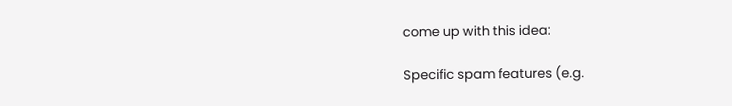come up with this idea:

Specific spam features (e.g.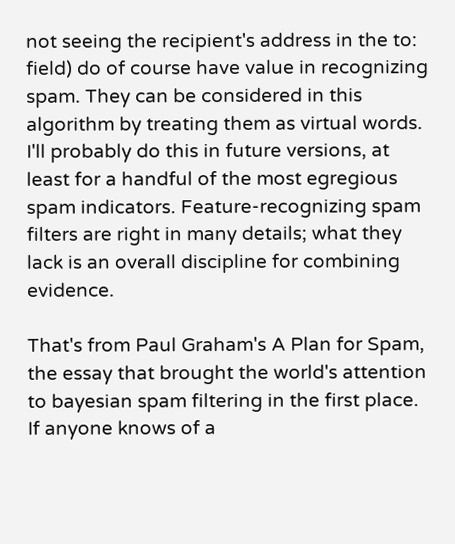not seeing the recipient's address in the to: field) do of course have value in recognizing spam. They can be considered in this algorithm by treating them as virtual words. I'll probably do this in future versions, at least for a handful of the most egregious spam indicators. Feature-recognizing spam filters are right in many details; what they lack is an overall discipline for combining evidence.

That's from Paul Graham's A Plan for Spam, the essay that brought the world's attention to bayesian spam filtering in the first place. If anyone knows of a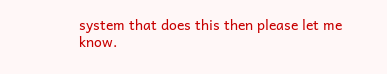system that does this then please let me know.